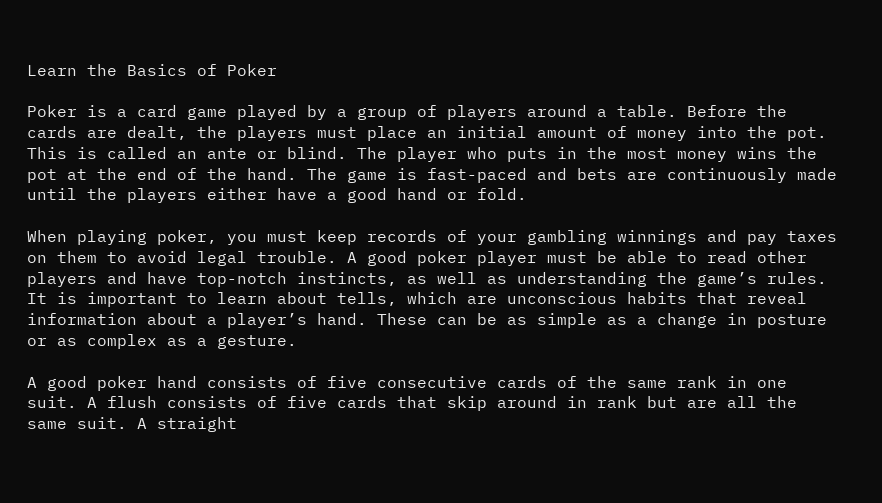Learn the Basics of Poker

Poker is a card game played by a group of players around a table. Before the cards are dealt, the players must place an initial amount of money into the pot. This is called an ante or blind. The player who puts in the most money wins the pot at the end of the hand. The game is fast-paced and bets are continuously made until the players either have a good hand or fold.

When playing poker, you must keep records of your gambling winnings and pay taxes on them to avoid legal trouble. A good poker player must be able to read other players and have top-notch instincts, as well as understanding the game’s rules. It is important to learn about tells, which are unconscious habits that reveal information about a player’s hand. These can be as simple as a change in posture or as complex as a gesture.

A good poker hand consists of five consecutive cards of the same rank in one suit. A flush consists of five cards that skip around in rank but are all the same suit. A straight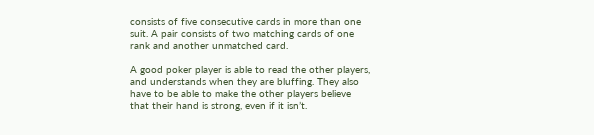consists of five consecutive cards in more than one suit. A pair consists of two matching cards of one rank and another unmatched card.

A good poker player is able to read the other players, and understands when they are bluffing. They also have to be able to make the other players believe that their hand is strong, even if it isn’t.